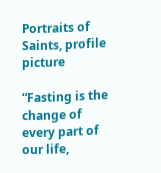Portraits of Saints, profile picture

“Fasting is the change of every part of our life,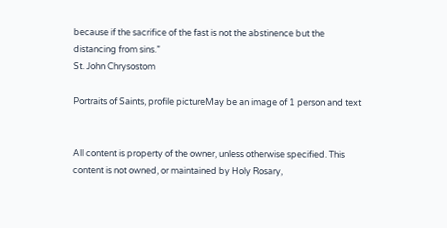because if the sacrifice of the fast is not the abstinence but the distancing from sins.”
St. John Chrysostom

Portraits of Saints, profile pictureMay be an image of 1 person and text


All content is property of the owner, unless otherwise specified. This content is not owned, or maintained by Holy Rosary,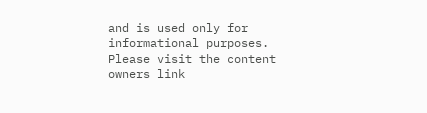and is used only for informational purposes. Please visit the content owners link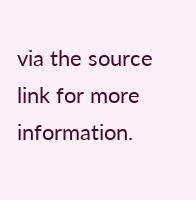via the source link for more information.